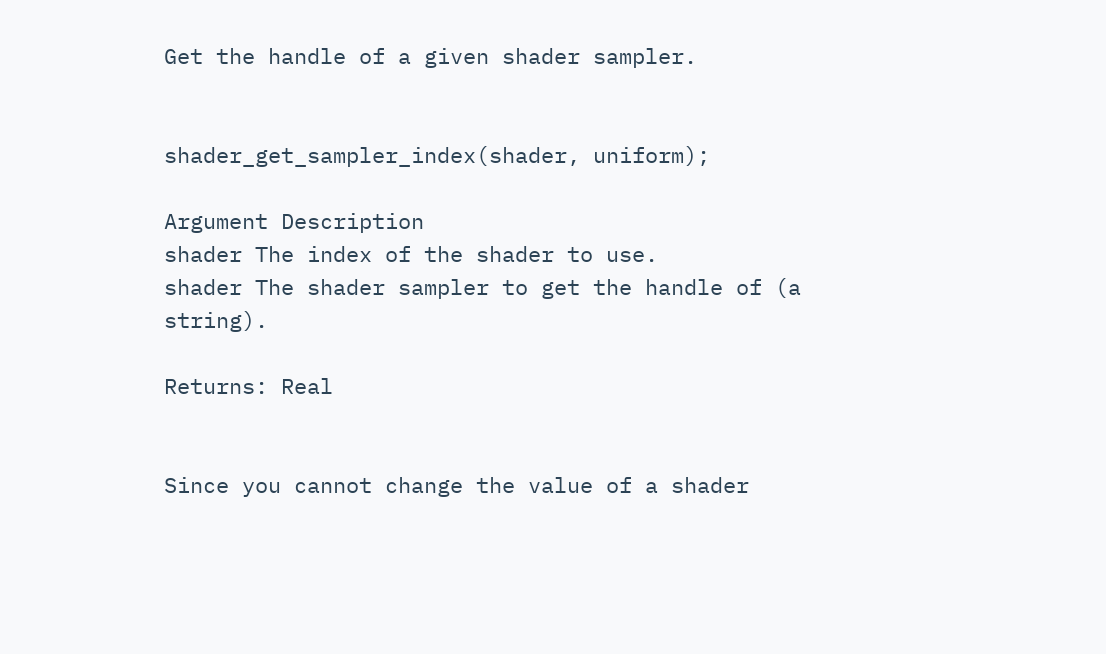Get the handle of a given shader sampler.


shader_get_sampler_index(shader, uniform);

Argument Description
shader The index of the shader to use.
shader The shader sampler to get the handle of (a string).

Returns: Real


Since you cannot change the value of a shader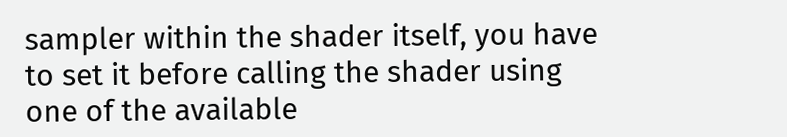sampler within the shader itself, you have to set it before calling the shader using one of the available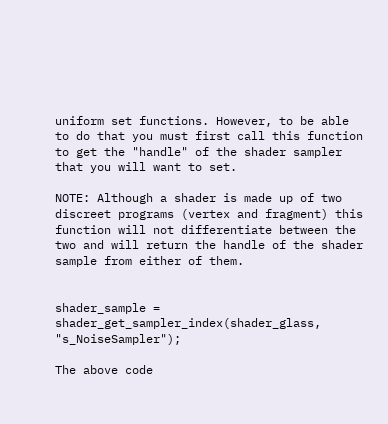uniform set functions. However, to be able to do that you must first call this function to get the "handle" of the shader sampler that you will want to set.

NOTE: Although a shader is made up of two discreet programs (vertex and fragment) this function will not differentiate between the two and will return the handle of the shader sample from either of them.


shader_sample = shader_get_sampler_index(shader_glass, "s_NoiseSampler");

The above code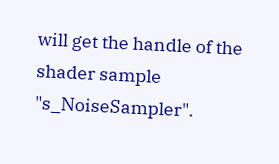will get the handle of the shader sample "s_NoiseSampler".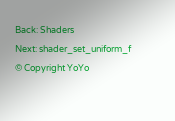Back: Shaders
Next: shader_set_uniform_f
© Copyright YoYo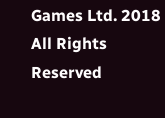Games Ltd. 2018 All Rights Reserved